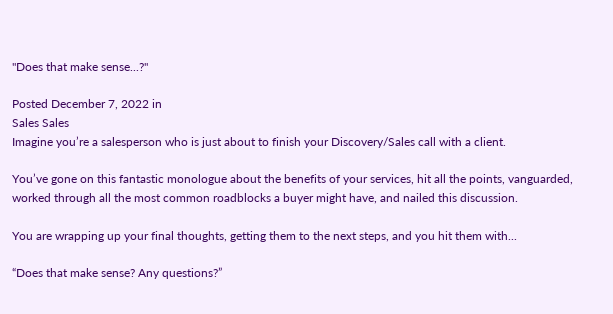"Does that make sense...?"

Posted December 7, 2022 in
Sales Sales
Imagine you’re a salesperson who is just about to finish your Discovery/Sales call with a client.

You’ve gone on this fantastic monologue about the benefits of your services, hit all the points, vanguarded, worked through all the most common roadblocks a buyer might have, and nailed this discussion.

You are wrapping up your final thoughts, getting them to the next steps, and you hit them with...

“Does that make sense? Any questions?”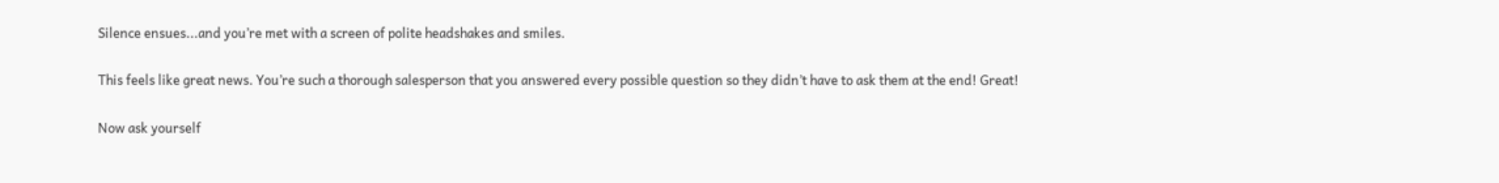Silence ensues...and you’re met with a screen of polite headshakes and smiles.

This feels like great news. You’re such a thorough salesperson that you answered every possible question so they didn’t have to ask them at the end! Great!

Now ask yourself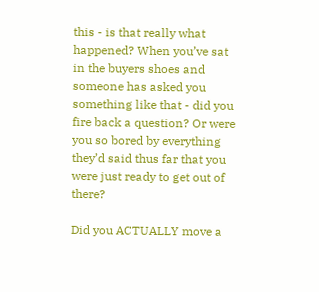this - is that really what happened? When you’ve sat in the buyers shoes and someone has asked you something like that - did you fire back a question? Or were you so bored by everything they’d said thus far that you were just ready to get out of there?

Did you ACTUALLY move a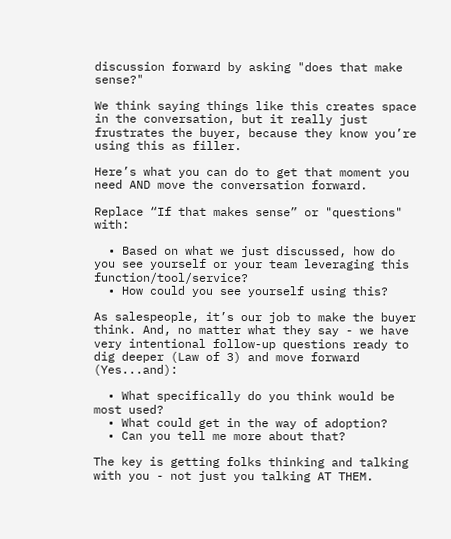discussion forward by asking "does that make sense?"

We think saying things like this creates space in the conversation, but it really just frustrates the buyer, because they know you’re using this as filler.

Here’s what you can do to get that moment you need AND move the conversation forward.

Replace “If that makes sense” or "questions" with:

  • Based on what we just discussed, how do you see yourself or your team leveraging this function/tool/service?
  • How could you see yourself using this?

As salespeople, it’s our job to make the buyer think. And, no matter what they say - we have very intentional follow-up questions ready to dig deeper (Law of 3) and move forward (Yes...and):

  • What specifically do you think would be most used?
  • What could get in the way of adoption?
  • Can you tell me more about that?

The key is getting folks thinking and talking with you - not just you talking AT THEM.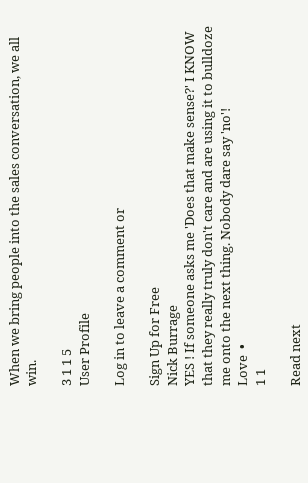When we bring people into the sales conversation, we all win.

3 1 1 5
User Profile

Log in to leave a comment or

Sign Up for Free
Nick Burrage
YES ! If someone asks me 'Does that make sense?' I KNOW that they really truly don't care and are using it to bulldoze me onto the next thing. Nobody dare say 'no'!
Love  •
1 1

Read next